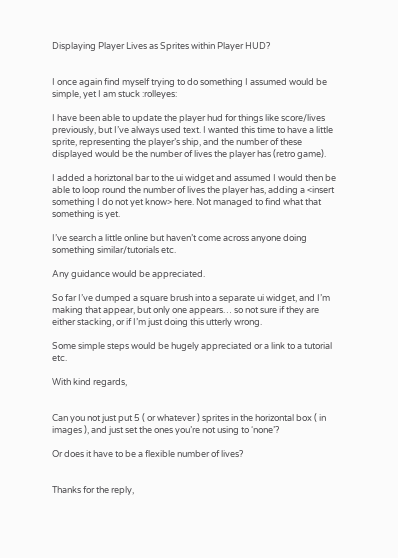Displaying Player Lives as Sprites within Player HUD?


I once again find myself trying to do something I assumed would be simple, yet I am stuck :rolleyes:

I have been able to update the player hud for things like score/lives previously, but I’ve always used text. I wanted this time to have a little sprite, representing the player’s ship, and the number of these displayed would be the number of lives the player has (retro game).

I added a horiztonal bar to the ui widget and assumed I would then be able to loop round the number of lives the player has, adding a <insert something I do not yet know> here. Not managed to find what that something is yet.

I’ve search a little online but haven’t come across anyone doing something similar/tutorials etc.

Any guidance would be appreciated.

So far I’ve dumped a square brush into a separate ui widget, and I’m making that appear, but only one appears… so not sure if they are either stacking, or if I’m just doing this utterly wrong.

Some simple steps would be hugely appreciated or a link to a tutorial etc.

With kind regards,


Can you not just put 5 ( or whatever ) sprites in the horizontal box ( in images ), and just set the ones you’re not using to ‘none’?

Or does it have to be a flexible number of lives?


Thanks for the reply,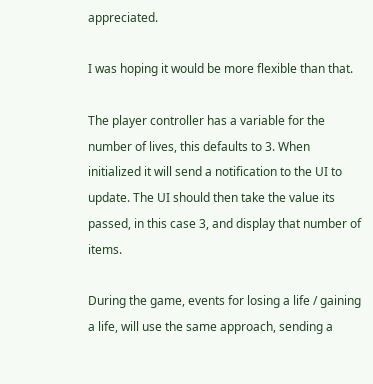appreciated.

I was hoping it would be more flexible than that.

The player controller has a variable for the number of lives, this defaults to 3. When initialized it will send a notification to the UI to update. The UI should then take the value its passed, in this case 3, and display that number of items.

During the game, events for losing a life / gaining a life, will use the same approach, sending a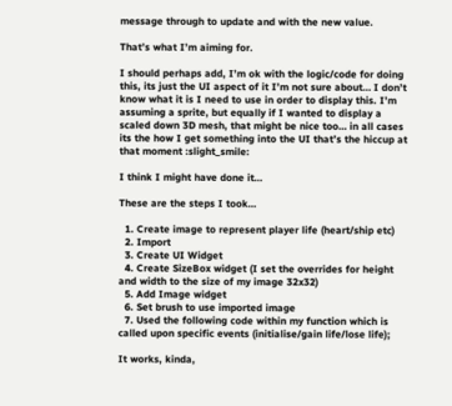message through to update and with the new value.

That’s what I’m aiming for.

I should perhaps add, I’m ok with the logic/code for doing this, its just the UI aspect of it I’m not sure about… I don’t know what it is I need to use in order to display this. I’m assuming a sprite, but equally if I wanted to display a scaled down 3D mesh, that might be nice too… in all cases its the how I get something into the UI that’s the hiccup at that moment :slight_smile:

I think I might have done it…

These are the steps I took…

  1. Create image to represent player life (heart/ship etc)
  2. Import
  3. Create UI Widget
  4. Create SizeBox widget (I set the overrides for height and width to the size of my image 32x32)
  5. Add Image widget
  6. Set brush to use imported image
  7. Used the following code within my function which is called upon specific events (initialise/gain life/lose life);

It works, kinda,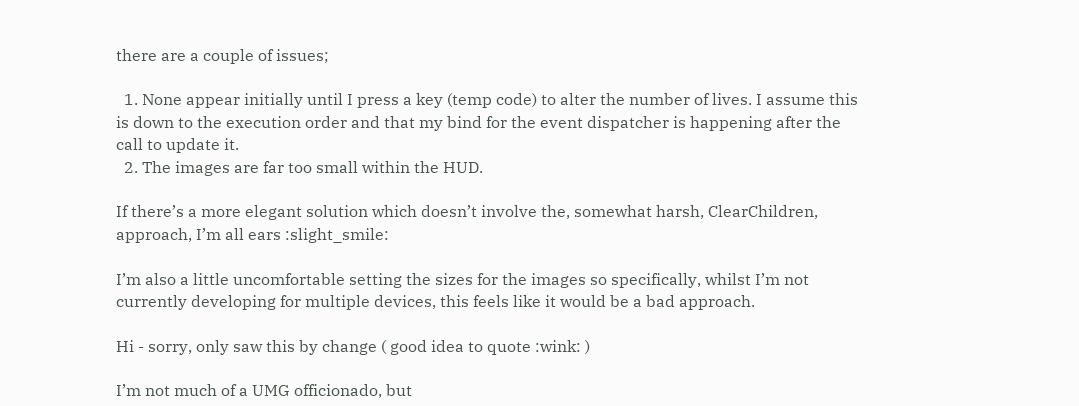there are a couple of issues;

  1. None appear initially until I press a key (temp code) to alter the number of lives. I assume this is down to the execution order and that my bind for the event dispatcher is happening after the call to update it.
  2. The images are far too small within the HUD.

If there’s a more elegant solution which doesn’t involve the, somewhat harsh, ClearChildren, approach, I’m all ears :slight_smile:

I’m also a little uncomfortable setting the sizes for the images so specifically, whilst I’m not currently developing for multiple devices, this feels like it would be a bad approach.

Hi - sorry, only saw this by change ( good idea to quote :wink: )

I’m not much of a UMG officionado, but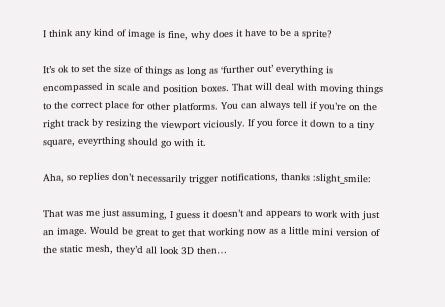I think any kind of image is fine, why does it have to be a sprite?

It’s ok to set the size of things as long as ‘further out’ everything is encompassed in scale and position boxes. That will deal with moving things to the correct place for other platforms. You can always tell if you’re on the right track by resizing the viewport viciously. If you force it down to a tiny square, eveyrthing should go with it.

Aha, so replies don’t necessarily trigger notifications, thanks :slight_smile:

That was me just assuming, I guess it doesn’t and appears to work with just an image. Would be great to get that working now as a little mini version of the static mesh, they’d all look 3D then…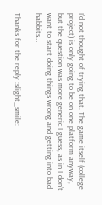I’d not thought of trying that. The game itself (college project) is only going to be on one platform anyway, but the question was more generic I guess, as in I don’t want to start doing things wrong and getting into bad habbits…

Thanks for the reply :slight_smile: